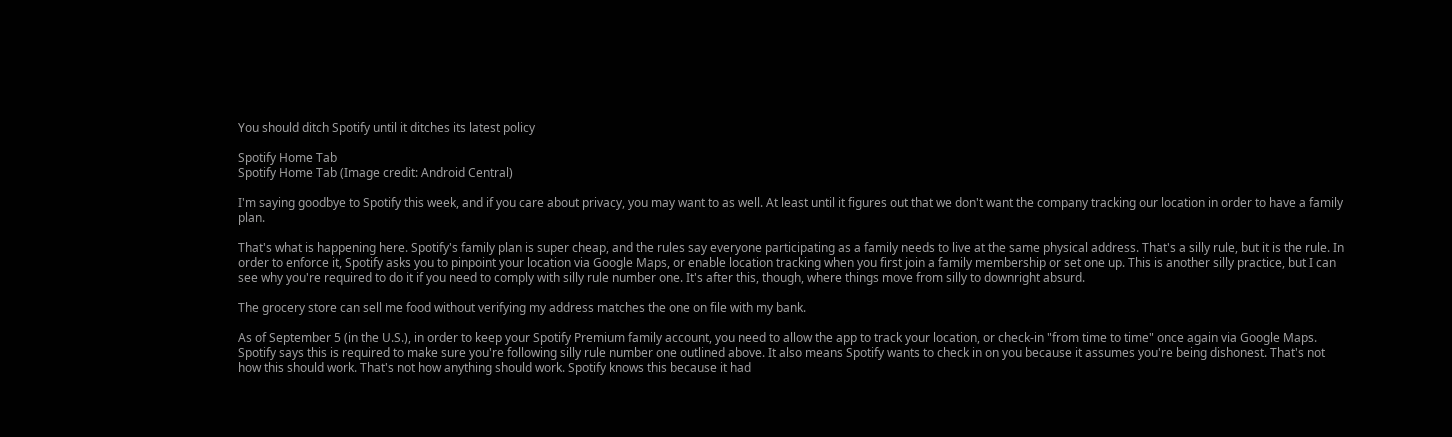You should ditch Spotify until it ditches its latest policy

Spotify Home Tab
Spotify Home Tab (Image credit: Android Central)

I'm saying goodbye to Spotify this week, and if you care about privacy, you may want to as well. At least until it figures out that we don't want the company tracking our location in order to have a family plan.

That's what is happening here. Spotify's family plan is super cheap, and the rules say everyone participating as a family needs to live at the same physical address. That's a silly rule, but it is the rule. In order to enforce it, Spotify asks you to pinpoint your location via Google Maps, or enable location tracking when you first join a family membership or set one up. This is another silly practice, but I can see why you're required to do it if you need to comply with silly rule number one. It's after this, though, where things move from silly to downright absurd.

The grocery store can sell me food without verifying my address matches the one on file with my bank.

As of September 5 (in the U.S.), in order to keep your Spotify Premium family account, you need to allow the app to track your location, or check-in "from time to time" once again via Google Maps. Spotify says this is required to make sure you're following silly rule number one outlined above. It also means Spotify wants to check in on you because it assumes you're being dishonest. That's not how this should work. That's not how anything should work. Spotify knows this because it had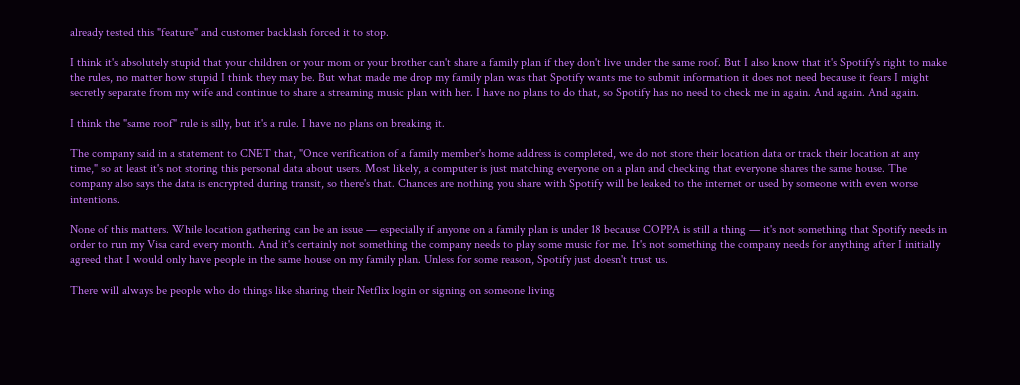already tested this "feature" and customer backlash forced it to stop.

I think it's absolutely stupid that your children or your mom or your brother can't share a family plan if they don't live under the same roof. But I also know that it's Spotify's right to make the rules, no matter how stupid I think they may be. But what made me drop my family plan was that Spotify wants me to submit information it does not need because it fears I might secretly separate from my wife and continue to share a streaming music plan with her. I have no plans to do that, so Spotify has no need to check me in again. And again. And again.

I think the "same roof" rule is silly, but it's a rule. I have no plans on breaking it.

The company said in a statement to CNET that, "Once verification of a family member's home address is completed, we do not store their location data or track their location at any time," so at least it's not storing this personal data about users. Most likely, a computer is just matching everyone on a plan and checking that everyone shares the same house. The company also says the data is encrypted during transit, so there's that. Chances are nothing you share with Spotify will be leaked to the internet or used by someone with even worse intentions.

None of this matters. While location gathering can be an issue — especially if anyone on a family plan is under 18 because COPPA is still a thing — it's not something that Spotify needs in order to run my Visa card every month. And it's certainly not something the company needs to play some music for me. It's not something the company needs for anything after I initially agreed that I would only have people in the same house on my family plan. Unless for some reason, Spotify just doesn't trust us.

There will always be people who do things like sharing their Netflix login or signing on someone living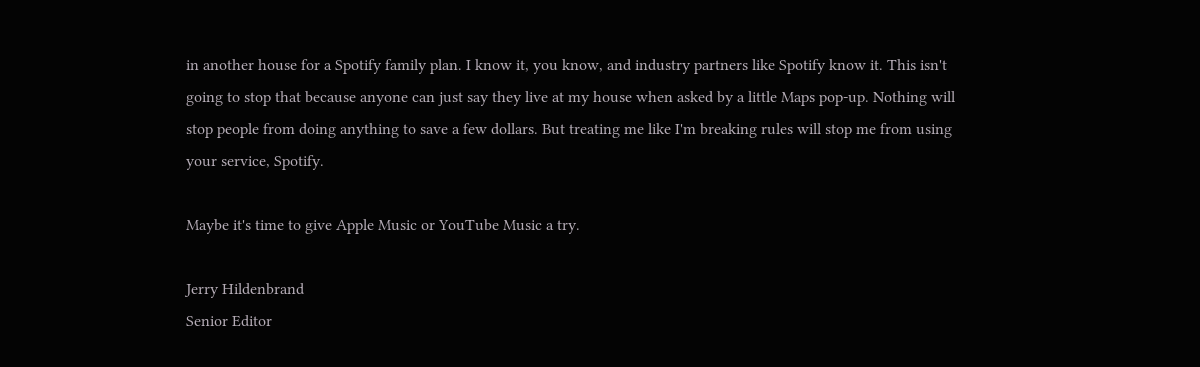in another house for a Spotify family plan. I know it, you know, and industry partners like Spotify know it. This isn't going to stop that because anyone can just say they live at my house when asked by a little Maps pop-up. Nothing will stop people from doing anything to save a few dollars. But treating me like I'm breaking rules will stop me from using your service, Spotify.

Maybe it's time to give Apple Music or YouTube Music a try.

Jerry Hildenbrand
Senior Editor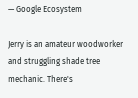— Google Ecosystem

Jerry is an amateur woodworker and struggling shade tree mechanic. There's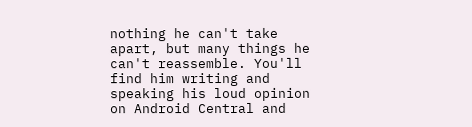nothing he can't take apart, but many things he can't reassemble. You'll find him writing and speaking his loud opinion on Android Central and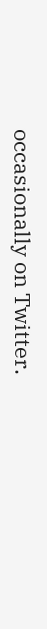occasionally on Twitter.